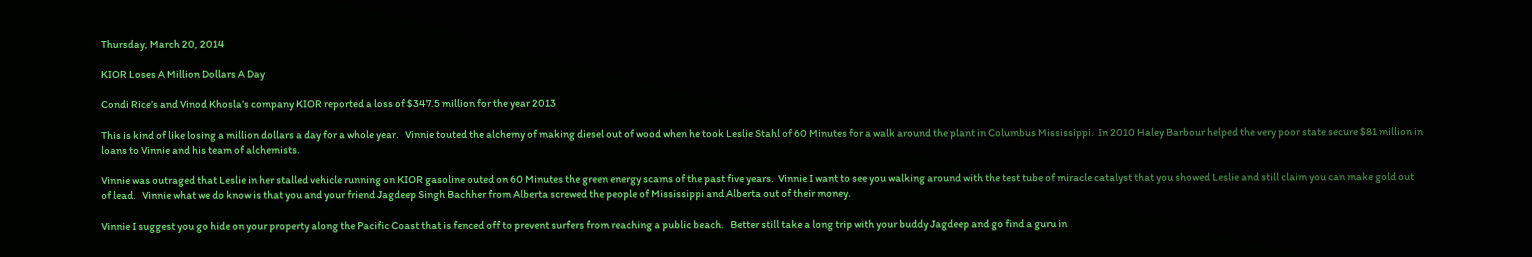Thursday, March 20, 2014

KIOR Loses A Million Dollars A Day

Condi Rice’s and Vinod Khosla’s company KIOR reported a loss of $347.5 million for the year 2013

This is kind of like losing a million dollars a day for a whole year.   Vinnie touted the alchemy of making diesel out of wood when he took Leslie Stahl of 60 Minutes for a walk around the plant in Columbus Mississippi.  In 2010 Haley Barbour helped the very poor state secure $81 million in loans to Vinnie and his team of alchemists.

Vinnie was outraged that Leslie in her stalled vehicle running on KIOR gasoline outed on 60 Minutes the green energy scams of the past five years.  Vinnie I want to see you walking around with the test tube of miracle catalyst that you showed Leslie and still claim you can make gold out of lead.   Vinnie what we do know is that you and your friend Jagdeep Singh Bachher from Alberta screwed the people of Mississippi and Alberta out of their money.

Vinnie I suggest you go hide on your property along the Pacific Coast that is fenced off to prevent surfers from reaching a public beach.   Better still take a long trip with your buddy Jagdeep and go find a guru in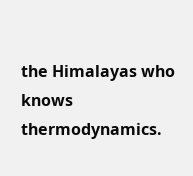the Himalayas who knows thermodynamics.